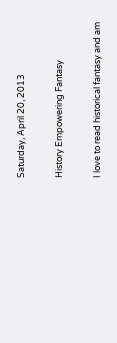Saturday, April 20, 2013

History Empowering Fantasy

I love to read historical fantasy and am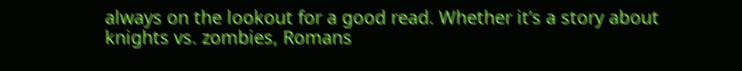always on the lookout for a good read. Whether it’s a story about knights vs. zombies, Romans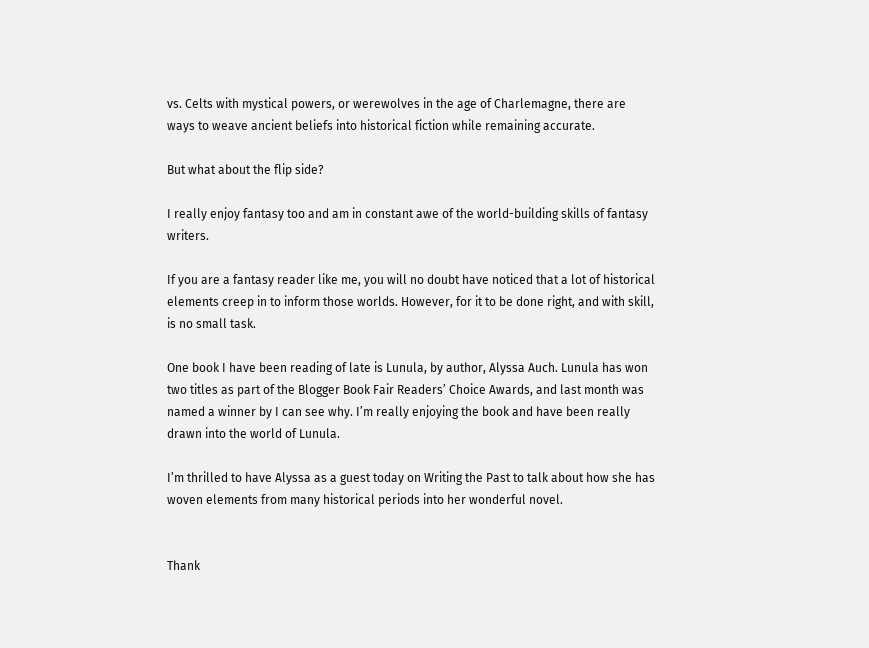vs. Celts with mystical powers, or werewolves in the age of Charlemagne, there are ways to weave ancient beliefs into historical fiction while remaining accurate.

But what about the flip side?

I really enjoy fantasy too and am in constant awe of the world-building skills of fantasy writers.

If you are a fantasy reader like me, you will no doubt have noticed that a lot of historical elements creep in to inform those worlds. However, for it to be done right, and with skill, is no small task.

One book I have been reading of late is Lunula, by author, Alyssa Auch. Lunula has won two titles as part of the Blogger Book Fair Readers’ Choice Awards, and last month was named a winner by I can see why. I’m really enjoying the book and have been really drawn into the world of Lunula.

I’m thrilled to have Alyssa as a guest today on Writing the Past to talk about how she has woven elements from many historical periods into her wonderful novel.


Thank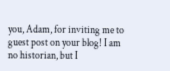you, Adam, for inviting me to guest post on your blog! I am no historian, but I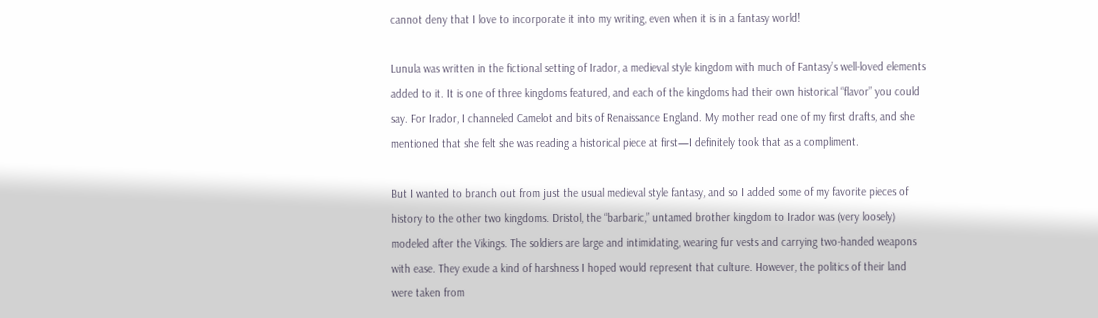cannot deny that I love to incorporate it into my writing, even when it is in a fantasy world!

Lunula was written in the fictional setting of Irador, a medieval style kingdom with much of Fantasy’s well-loved elements added to it. It is one of three kingdoms featured, and each of the kingdoms had their own historical “flavor” you could say. For Irador, I channeled Camelot and bits of Renaissance England. My mother read one of my first drafts, and she mentioned that she felt she was reading a historical piece at first—I definitely took that as a compliment.

But I wanted to branch out from just the usual medieval style fantasy, and so I added some of my favorite pieces of history to the other two kingdoms. Dristol, the “barbaric,” untamed brother kingdom to Irador was (very loosely) modeled after the Vikings. The soldiers are large and intimidating, wearing fur vests and carrying two-handed weapons with ease. They exude a kind of harshness I hoped would represent that culture. However, the politics of their land were taken from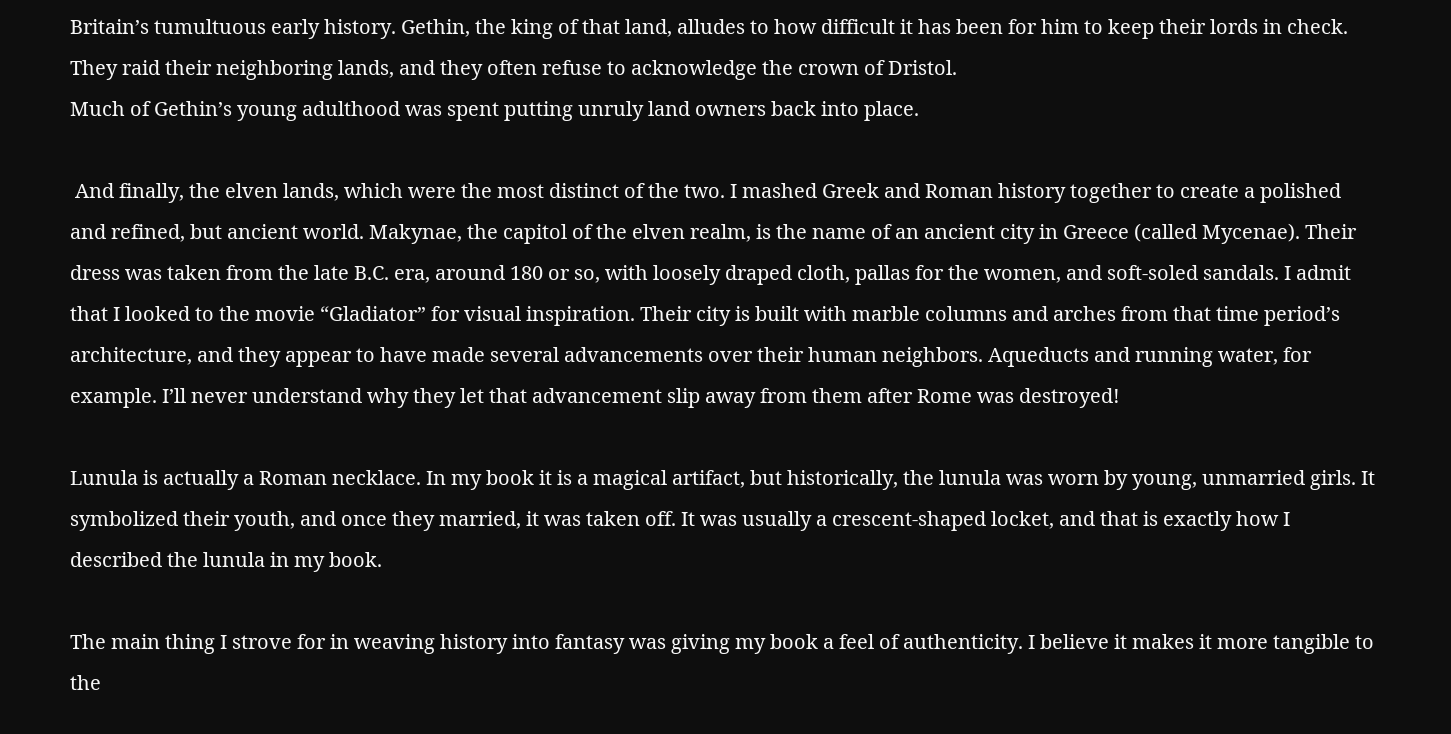Britain’s tumultuous early history. Gethin, the king of that land, alludes to how difficult it has been for him to keep their lords in check. They raid their neighboring lands, and they often refuse to acknowledge the crown of Dristol.
Much of Gethin’s young adulthood was spent putting unruly land owners back into place.

 And finally, the elven lands, which were the most distinct of the two. I mashed Greek and Roman history together to create a polished and refined, but ancient world. Makynae, the capitol of the elven realm, is the name of an ancient city in Greece (called Mycenae). Their dress was taken from the late B.C. era, around 180 or so, with loosely draped cloth, pallas for the women, and soft-soled sandals. I admit that I looked to the movie “Gladiator” for visual inspiration. Their city is built with marble columns and arches from that time period’s architecture, and they appear to have made several advancements over their human neighbors. Aqueducts and running water, for example. I’ll never understand why they let that advancement slip away from them after Rome was destroyed!

Lunula is actually a Roman necklace. In my book it is a magical artifact, but historically, the lunula was worn by young, unmarried girls. It symbolized their youth, and once they married, it was taken off. It was usually a crescent-shaped locket, and that is exactly how I described the lunula in my book.

The main thing I strove for in weaving history into fantasy was giving my book a feel of authenticity. I believe it makes it more tangible to the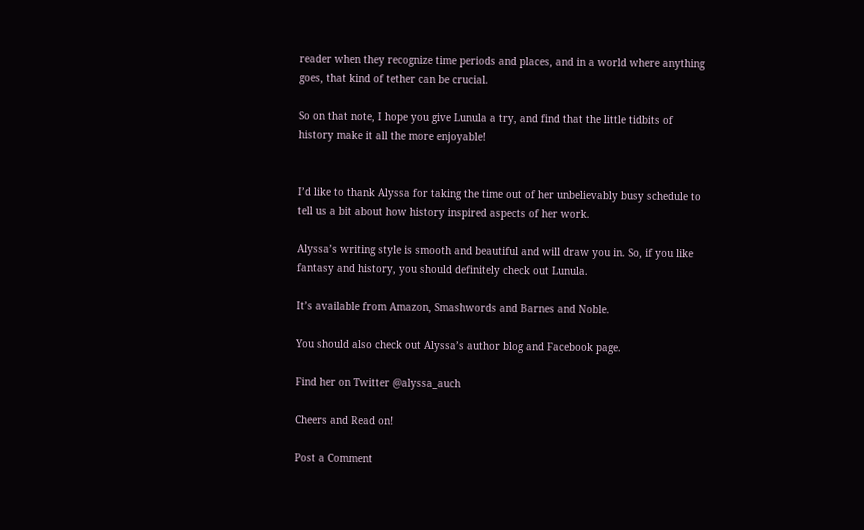reader when they recognize time periods and places, and in a world where anything goes, that kind of tether can be crucial.

So on that note, I hope you give Lunula a try, and find that the little tidbits of history make it all the more enjoyable!


I’d like to thank Alyssa for taking the time out of her unbelievably busy schedule to tell us a bit about how history inspired aspects of her work.

Alyssa’s writing style is smooth and beautiful and will draw you in. So, if you like fantasy and history, you should definitely check out Lunula.

It’s available from Amazon, Smashwords and Barnes and Noble.

You should also check out Alyssa’s author blog and Facebook page.

Find her on Twitter @alyssa_auch

Cheers and Read on!

Post a Comment